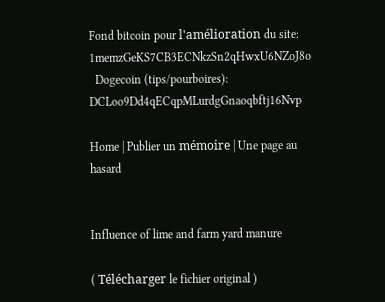Fond bitcoin pour l'amélioration du site: 1memzGeKS7CB3ECNkzSn2qHwxU6NZoJ8o
  Dogecoin (tips/pourboires): DCLoo9Dd4qECqpMLurdgGnaoqbftj16Nvp

Home | Publier un mémoire | Une page au hasard


Influence of lime and farm yard manure

( Télécharger le fichier original )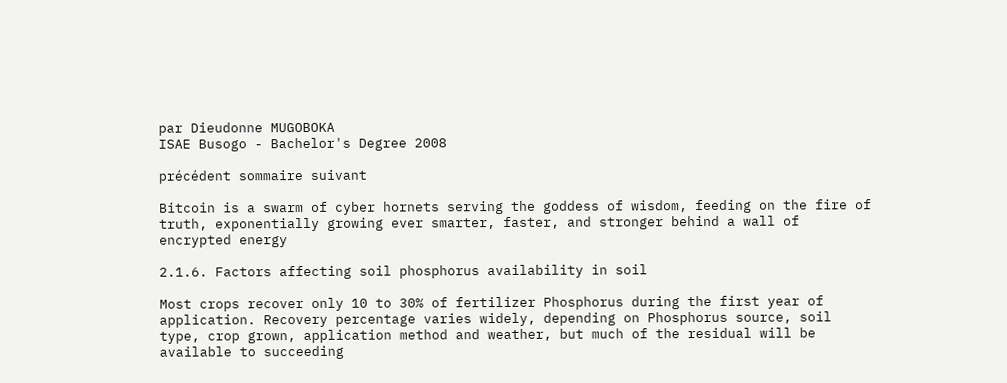par Dieudonne MUGOBOKA
ISAE Busogo - Bachelor's Degree 2008

précédent sommaire suivant

Bitcoin is a swarm of cyber hornets serving the goddess of wisdom, feeding on the fire of truth, exponentially growing ever smarter, faster, and stronger behind a wall of encrypted energy

2.1.6. Factors affecting soil phosphorus availability in soil

Most crops recover only 10 to 30% of fertilizer Phosphorus during the first year of application. Recovery percentage varies widely, depending on Phosphorus source, soil type, crop grown, application method and weather, but much of the residual will be available to succeeding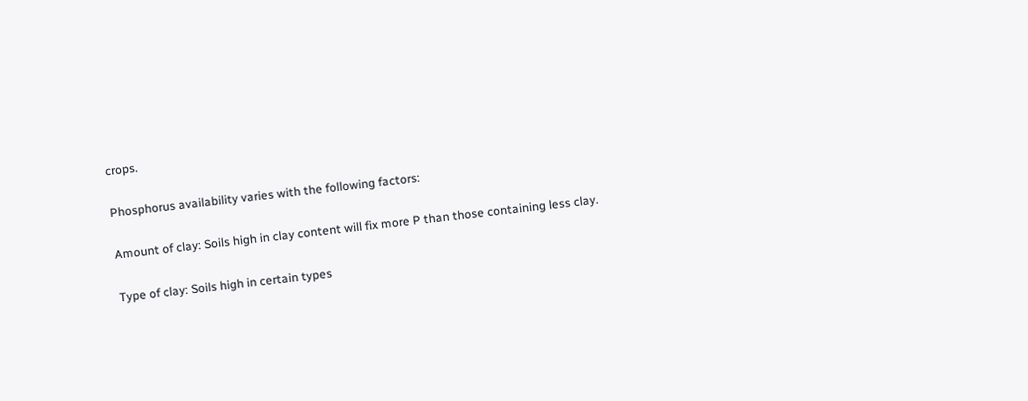crops.

Phosphorus availability varies with the following factors:

Amount of clay: Soils high in clay content will fix more P than those containing less clay.

Type of clay: Soils high in certain types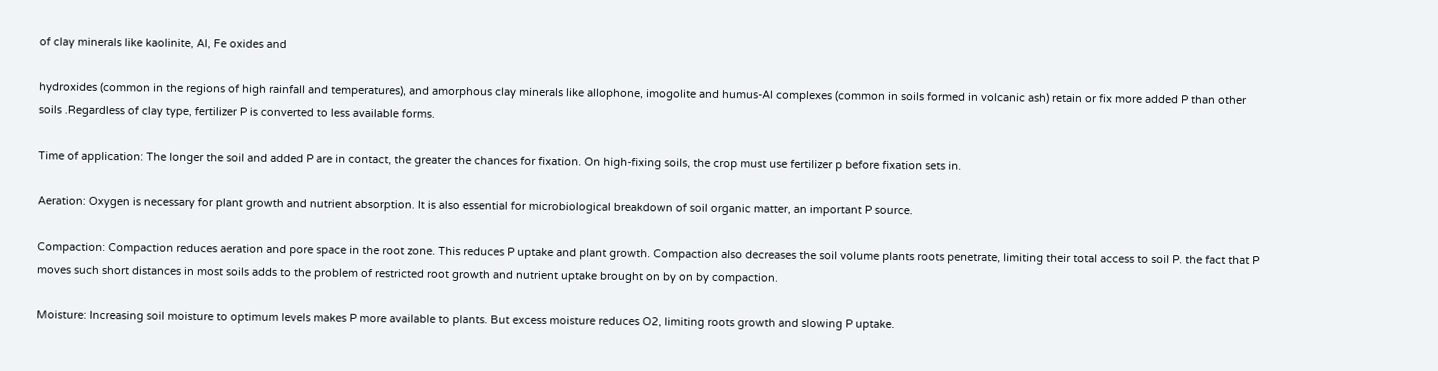of clay minerals like kaolinite, Al, Fe oxides and

hydroxides (common in the regions of high rainfall and temperatures), and amorphous clay minerals like allophone, imogolite and humus-Al complexes (common in soils formed in volcanic ash) retain or fix more added P than other soils .Regardless of clay type, fertilizer P is converted to less available forms.

Time of application: The longer the soil and added P are in contact, the greater the chances for fixation. On high-fixing soils, the crop must use fertilizer p before fixation sets in.

Aeration: Oxygen is necessary for plant growth and nutrient absorption. It is also essential for microbiological breakdown of soil organic matter, an important P source.

Compaction: Compaction reduces aeration and pore space in the root zone. This reduces P uptake and plant growth. Compaction also decreases the soil volume plants roots penetrate, limiting their total access to soil P. the fact that P moves such short distances in most soils adds to the problem of restricted root growth and nutrient uptake brought on by on by compaction.

Moisture: Increasing soil moisture to optimum levels makes P more available to plants. But excess moisture reduces O2, limiting roots growth and slowing P uptake.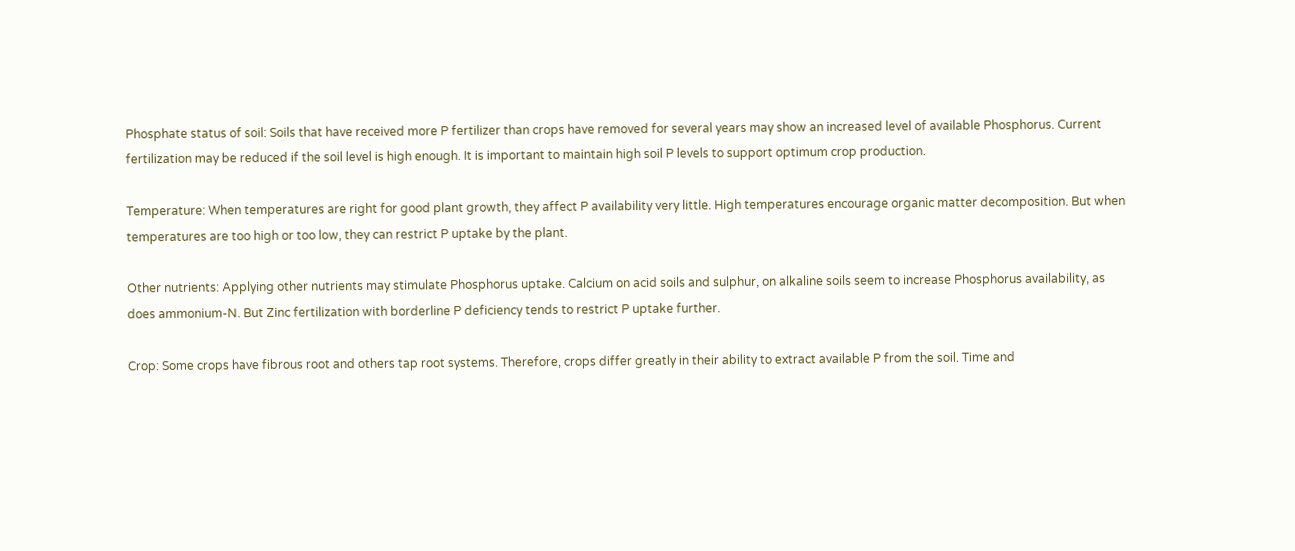Phosphate status of soil: Soils that have received more P fertilizer than crops have removed for several years may show an increased level of available Phosphorus. Current fertilization may be reduced if the soil level is high enough. It is important to maintain high soil P levels to support optimum crop production.

Temperature: When temperatures are right for good plant growth, they affect P availability very little. High temperatures encourage organic matter decomposition. But when temperatures are too high or too low, they can restrict P uptake by the plant.

Other nutrients: Applying other nutrients may stimulate Phosphorus uptake. Calcium on acid soils and sulphur, on alkaline soils seem to increase Phosphorus availability, as does ammonium-N. But Zinc fertilization with borderline P deficiency tends to restrict P uptake further.

Crop: Some crops have fibrous root and others tap root systems. Therefore, crops differ greatly in their ability to extract available P from the soil. Time and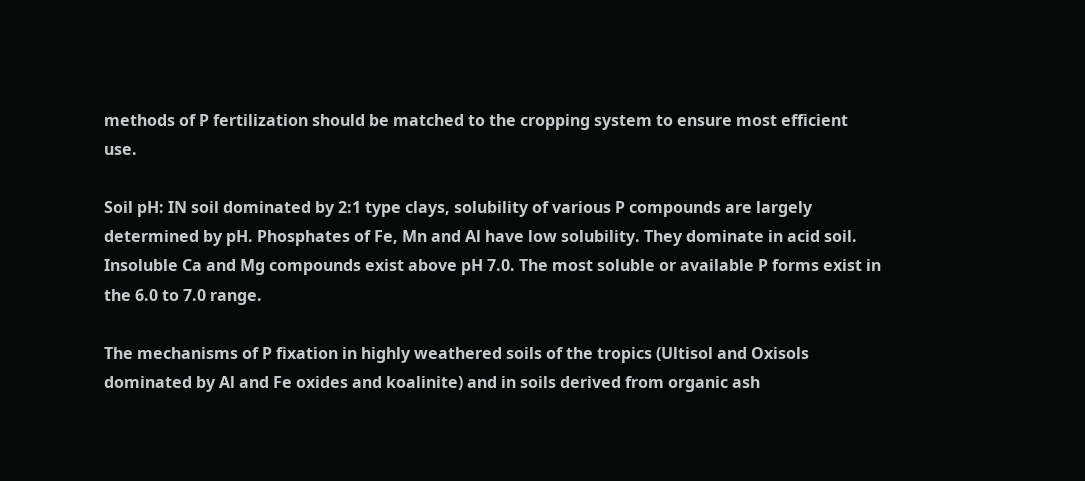methods of P fertilization should be matched to the cropping system to ensure most efficient use.

Soil pH: IN soil dominated by 2:1 type clays, solubility of various P compounds are largely determined by pH. Phosphates of Fe, Mn and Al have low solubility. They dominate in acid soil. Insoluble Ca and Mg compounds exist above pH 7.0. The most soluble or available P forms exist in the 6.0 to 7.0 range.

The mechanisms of P fixation in highly weathered soils of the tropics (Ultisol and Oxisols dominated by Al and Fe oxides and koalinite) and in soils derived from organic ash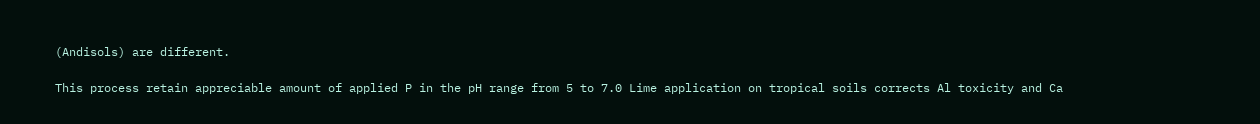(Andisols) are different.

This process retain appreciable amount of applied P in the pH range from 5 to 7.0 Lime application on tropical soils corrects Al toxicity and Ca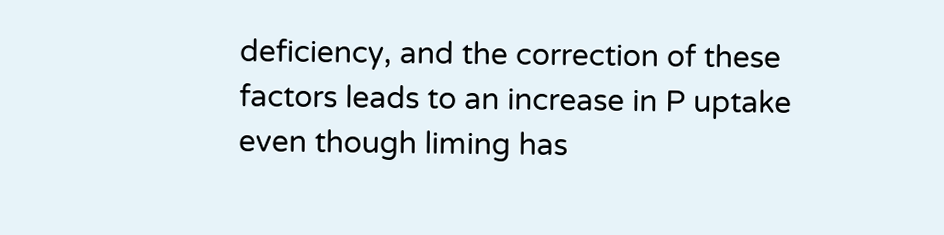deficiency, and the correction of these factors leads to an increase in P uptake even though liming has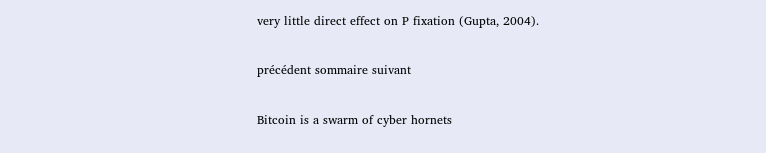very little direct effect on P fixation (Gupta, 2004).

précédent sommaire suivant

Bitcoin is a swarm of cyber hornets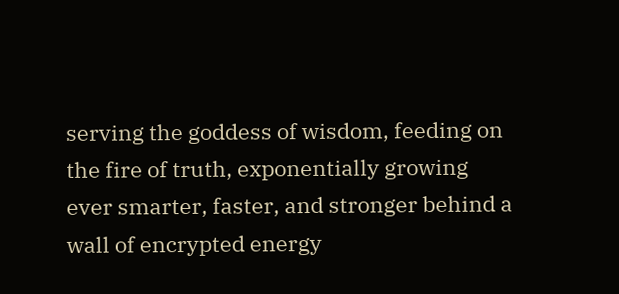serving the goddess of wisdom, feeding on the fire of truth, exponentially growing ever smarter, faster, and stronger behind a wall of encrypted energy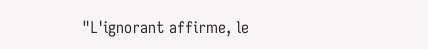"L'ignorant affirme, le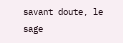savant doute, le sage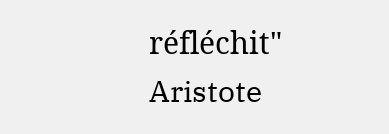réfléchit"   Aristote